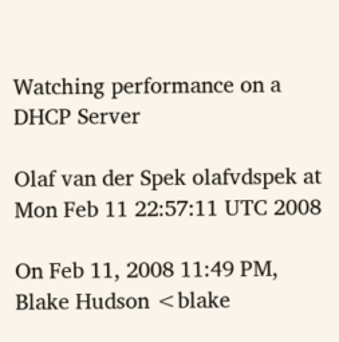Watching performance on a DHCP Server

Olaf van der Spek olafvdspek at
Mon Feb 11 22:57:11 UTC 2008

On Feb 11, 2008 11:49 PM, Blake Hudson <blake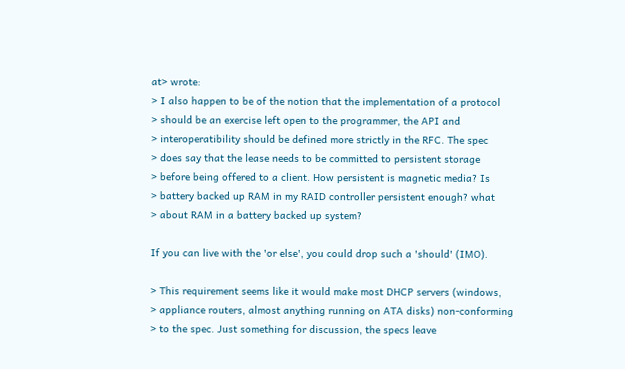at> wrote:
> I also happen to be of the notion that the implementation of a protocol
> should be an exercise left open to the programmer, the API and
> interoperatibility should be defined more strictly in the RFC. The spec
> does say that the lease needs to be committed to persistent storage
> before being offered to a client. How persistent is magnetic media? Is
> battery backed up RAM in my RAID controller persistent enough? what
> about RAM in a battery backed up system?

If you can live with the 'or else', you could drop such a 'should' (IMO).

> This requirement seems like it would make most DHCP servers (windows,
> appliance routers, almost anything running on ATA disks) non-conforming
> to the spec. Just something for discussion, the specs leave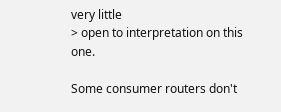very little
> open to interpretation on this one.

Some consumer routers don't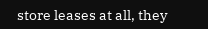store leases at all, they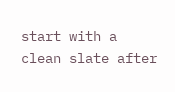start with a
clean slate after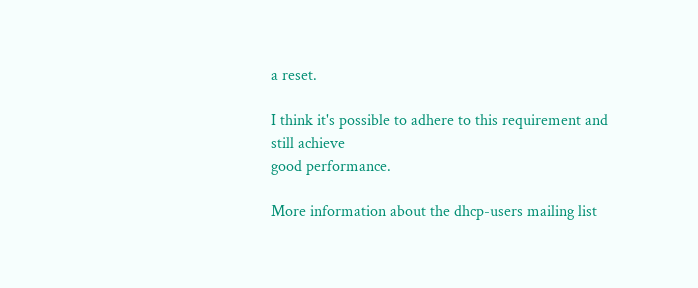a reset.

I think it's possible to adhere to this requirement and still achieve
good performance.

More information about the dhcp-users mailing list